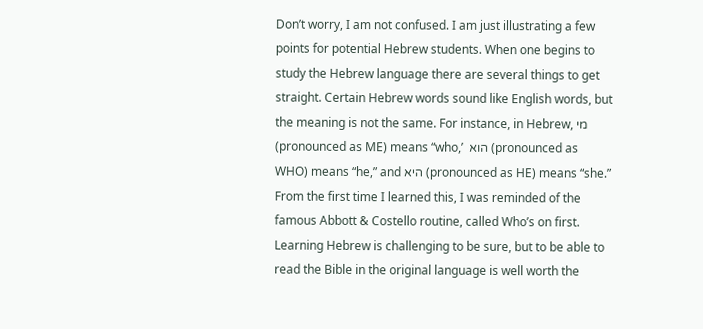Don’t worry, I am not confused. I am just illustrating a few points for potential Hebrew students. When one begins to study the Hebrew language there are several things to get straight. Certain Hebrew words sound like English words, but the meaning is not the same. For instance, in Hebrew, מי (pronounced as ME) means “who,’  הוא (pronounced as WHO) means “he,” and היא (pronounced as HE) means “she.” From the first time I learned this, I was reminded of the famous Abbott & Costello routine, called Who’s on first. Learning Hebrew is challenging to be sure, but to be able to read the Bible in the original language is well worth the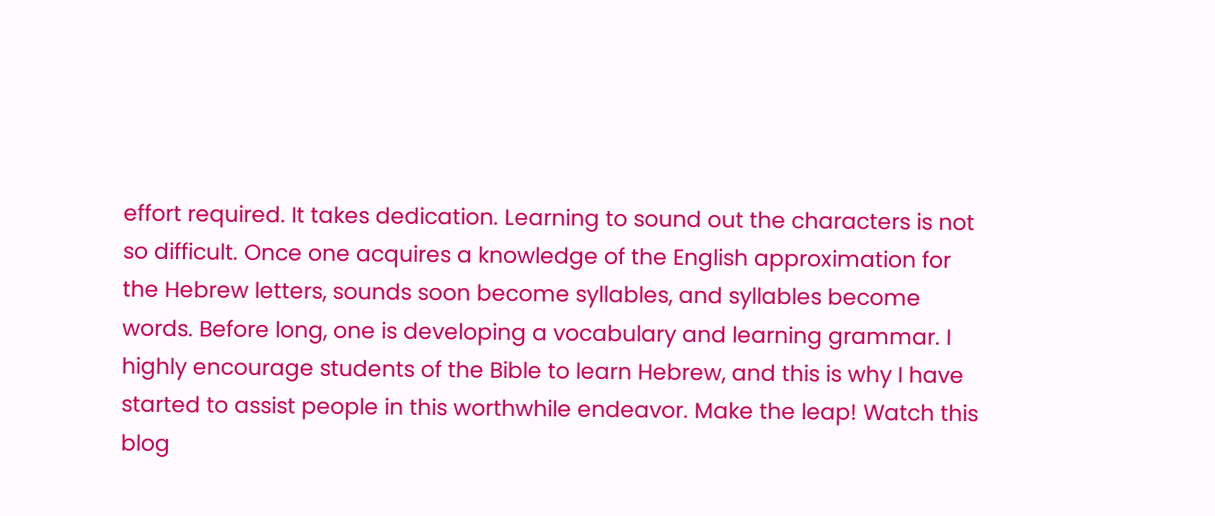effort required. It takes dedication. Learning to sound out the characters is not so difficult. Once one acquires a knowledge of the English approximation for the Hebrew letters, sounds soon become syllables, and syllables become words. Before long, one is developing a vocabulary and learning grammar. I highly encourage students of the Bible to learn Hebrew, and this is why I have started to assist people in this worthwhile endeavor. Make the leap! Watch this blog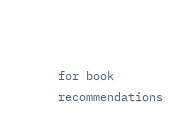for book recommendations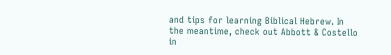and tips for learning Biblical Hebrew. In the meantime, check out Abbott & Costello in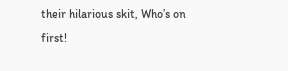their hilarious skit, Who’s on first!